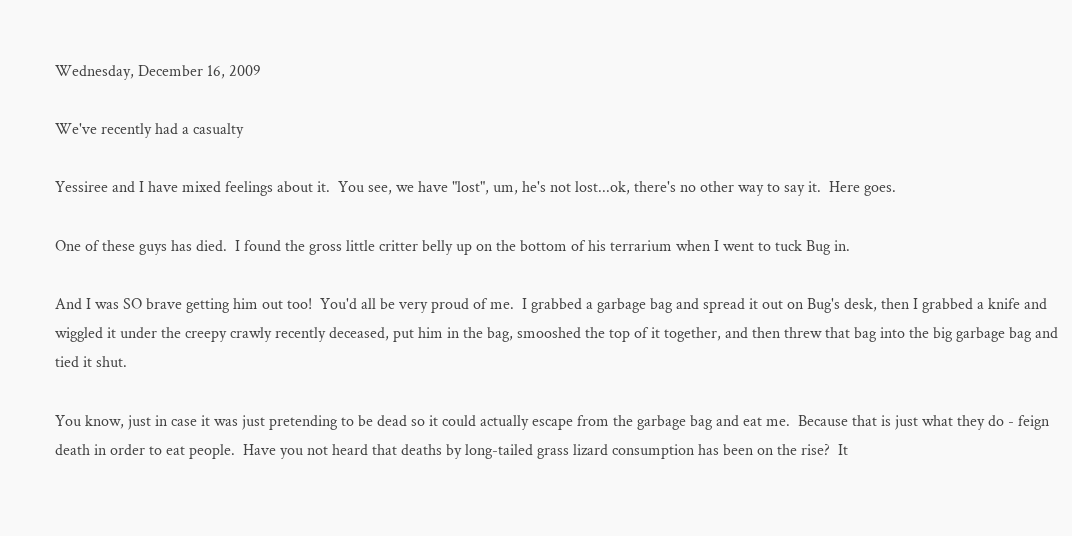Wednesday, December 16, 2009

We've recently had a casualty

Yessiree and I have mixed feelings about it.  You see, we have "lost", um, he's not lost...ok, there's no other way to say it.  Here goes.

One of these guys has died.  I found the gross little critter belly up on the bottom of his terrarium when I went to tuck Bug in.

And I was SO brave getting him out too!  You'd all be very proud of me.  I grabbed a garbage bag and spread it out on Bug's desk, then I grabbed a knife and wiggled it under the creepy crawly recently deceased, put him in the bag, smooshed the top of it together, and then threw that bag into the big garbage bag and tied it shut.

You know, just in case it was just pretending to be dead so it could actually escape from the garbage bag and eat me.  Because that is just what they do - feign death in order to eat people.  Have you not heard that deaths by long-tailed grass lizard consumption has been on the rise?  It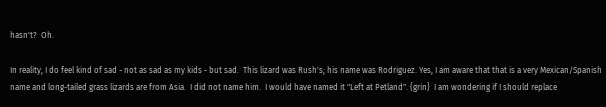hasn't?  Oh.

In reality, I do feel kind of sad - not as sad as my kids - but sad.  This lizard was Rush's; his name was Rodriguez. Yes, I am aware that that is a very Mexican/Spanish name and long-tailed grass lizards are from Asia.  I did not name him.  I would have named it "Left at Petland". {grin}  I am wondering if I should replace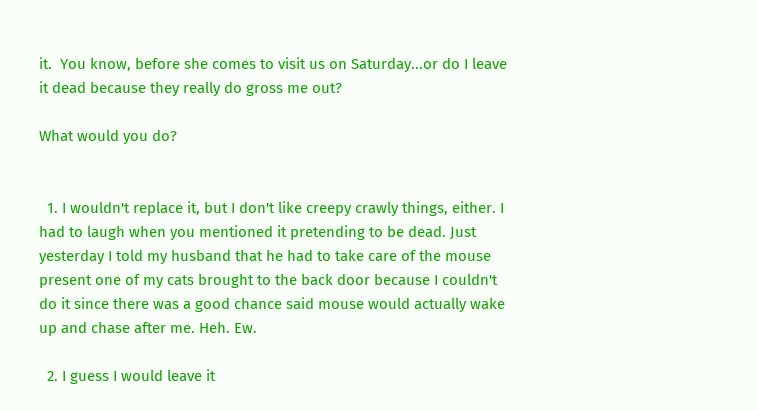it.  You know, before she comes to visit us on Saturday...or do I leave it dead because they really do gross me out?

What would you do?


  1. I wouldn't replace it, but I don't like creepy crawly things, either. I had to laugh when you mentioned it pretending to be dead. Just yesterday I told my husband that he had to take care of the mouse present one of my cats brought to the back door because I couldn't do it since there was a good chance said mouse would actually wake up and chase after me. Heh. Ew.

  2. I guess I would leave it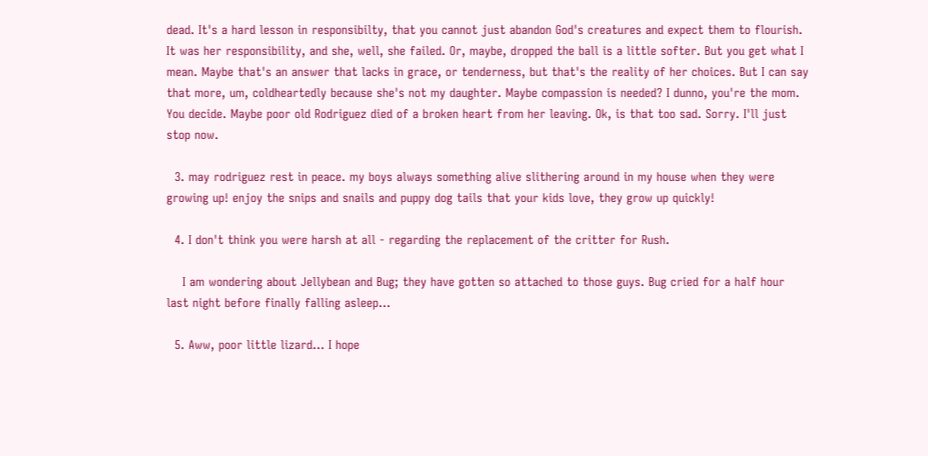dead. It's a hard lesson in responsibilty, that you cannot just abandon God's creatures and expect them to flourish. It was her responsibility, and she, well, she failed. Or, maybe, dropped the ball is a little softer. But you get what I mean. Maybe that's an answer that lacks in grace, or tenderness, but that's the reality of her choices. But I can say that more, um, coldheartedly because she's not my daughter. Maybe compassion is needed? I dunno, you're the mom. You decide. Maybe poor old Rodriguez died of a broken heart from her leaving. Ok, is that too sad. Sorry. I'll just stop now.

  3. may rodriguez rest in peace. my boys always something alive slithering around in my house when they were growing up! enjoy the snips and snails and puppy dog tails that your kids love, they grow up quickly!

  4. I don't think you were harsh at all - regarding the replacement of the critter for Rush.

    I am wondering about Jellybean and Bug; they have gotten so attached to those guys. Bug cried for a half hour last night before finally falling asleep...

  5. Aww, poor little lizard... I hope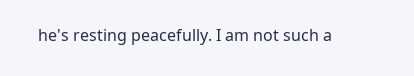he's resting peacefully. I am not such a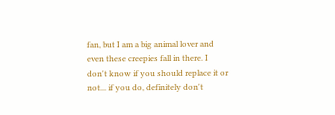fan, but I am a big animal lover and even these creepies fall in there. I don't know if you should replace it or not... if you do, definitely don't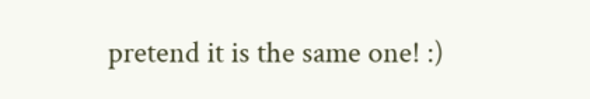pretend it is the same one! :)